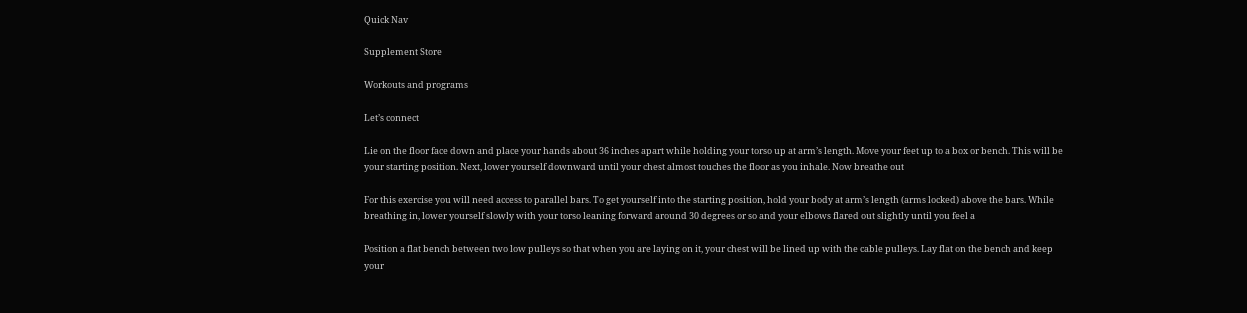Quick Nav

Supplement Store

Workouts and programs

Let’s connect

Lie on the floor face down and place your hands about 36 inches apart while holding your torso up at arm’s length. Move your feet up to a box or bench. This will be your starting position. Next, lower yourself downward until your chest almost touches the floor as you inhale. Now breathe out

For this exercise you will need access to parallel bars. To get yourself into the starting position, hold your body at arm’s length (arms locked) above the bars. While breathing in, lower yourself slowly with your torso leaning forward around 30 degrees or so and your elbows flared out slightly until you feel a

Position a flat bench between two low pulleys so that when you are laying on it, your chest will be lined up with the cable pulleys. Lay flat on the bench and keep your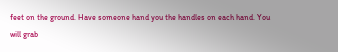feet on the ground. Have someone hand you the handles on each hand. You will grab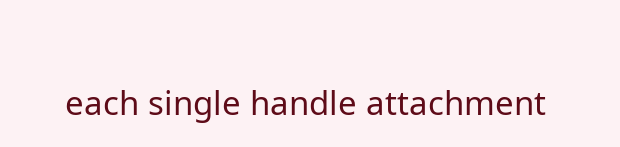each single handle attachment